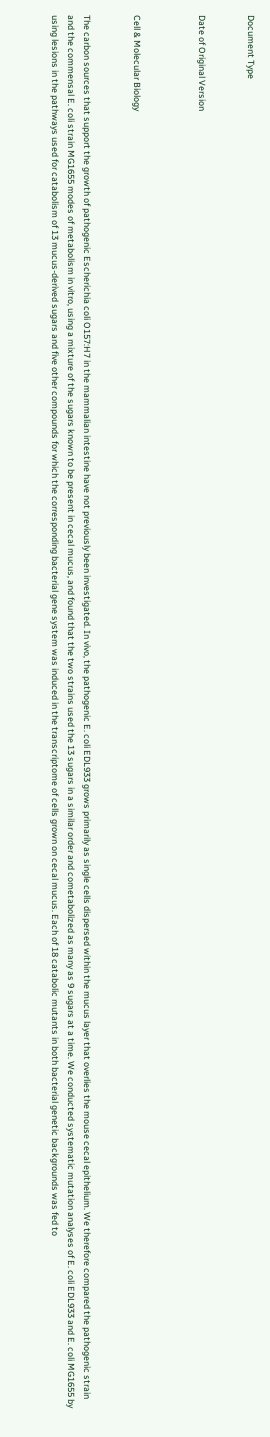Document Type


Date of Original Version



Cell & Molecular Biology


The carbon sources that support the growth of pathogenic Escherichia coli O157:H7 in the mammalian intestine have not previously been investigated. In vivo, the pathogenic E. coli EDL933 grows primarily as single cells dispersed within the mucus layer that overlies the mouse cecal epithelium. We therefore compared the pathogenic strain and the commensal E. coli strain MG1655 modes of metabolism in vitro, using a mixture of the sugars known to be present in cecal mucus, and found that the two strains used the 13 sugars in a similar order and cometabolized as many as 9 sugars at a time. We conducted systematic mutation analyses of E. coli EDL933 and E. coli MG1655 by using lesions in the pathways used for catabolism of 13 mucus-derived sugars and five other compounds for which the corresponding bacterial gene system was induced in the transcriptome of cells grown on cecal mucus. Each of 18 catabolic mutants in both bacterial genetic backgrounds was fed to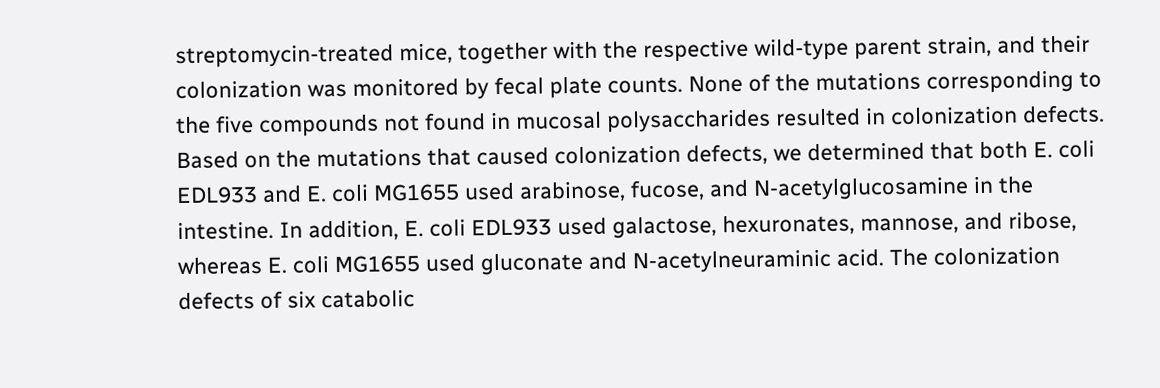streptomycin-treated mice, together with the respective wild-type parent strain, and their colonization was monitored by fecal plate counts. None of the mutations corresponding to the five compounds not found in mucosal polysaccharides resulted in colonization defects. Based on the mutations that caused colonization defects, we determined that both E. coli EDL933 and E. coli MG1655 used arabinose, fucose, and N-acetylglucosamine in the intestine. In addition, E. coli EDL933 used galactose, hexuronates, mannose, and ribose, whereas E. coli MG1655 used gluconate and N-acetylneuraminic acid. The colonization defects of six catabolic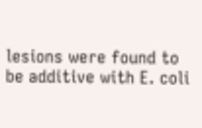lesions were found to be additive with E. coli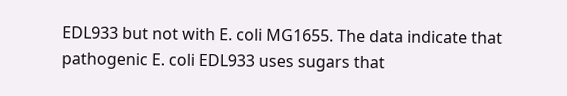EDL933 but not with E. coli MG1655. The data indicate that pathogenic E. coli EDL933 uses sugars that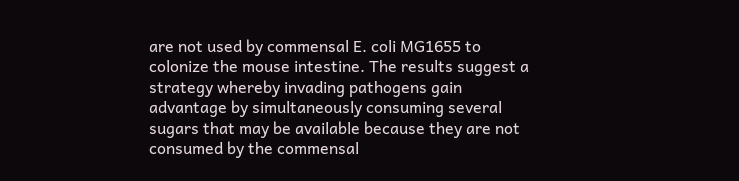are not used by commensal E. coli MG1655 to colonize the mouse intestine. The results suggest a strategy whereby invading pathogens gain advantage by simultaneously consuming several sugars that may be available because they are not consumed by the commensal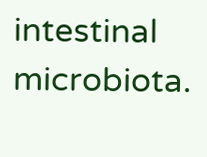intestinal microbiota.